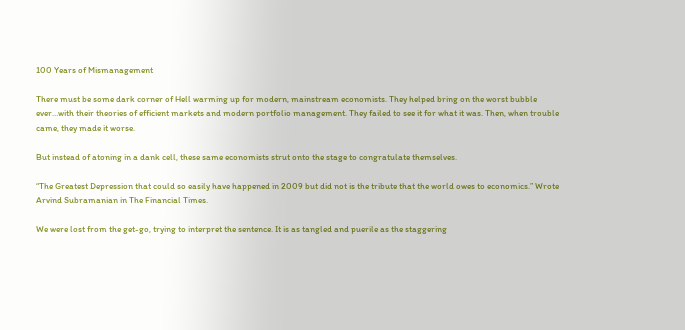100 Years of Mismanagement

There must be some dark corner of Hell warming up for modern, mainstream economists. They helped bring on the worst bubble ever…with their theories of efficient markets and modern portfolio management. They failed to see it for what it was. Then, when trouble came, they made it worse.

But instead of atoning in a dank cell, these same economists strut onto the stage to congratulate themselves.

“The Greatest Depression that could so easily have happened in 2009 but did not is the tribute that the world owes to economics.” Wrote Arvind Subramanian in The Financial Times.

We were lost from the get-go, trying to interpret the sentence. It is as tangled and puerile as the staggering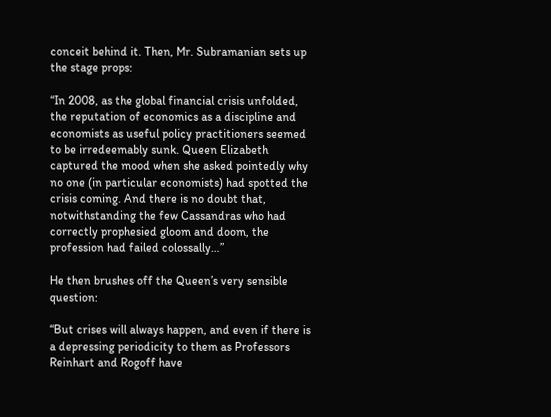conceit behind it. Then, Mr. Subramanian sets up the stage props:

“In 2008, as the global financial crisis unfolded, the reputation of economics as a discipline and economists as useful policy practitioners seemed to be irredeemably sunk. Queen Elizabeth captured the mood when she asked pointedly why no one (in particular economists) had spotted the crisis coming. And there is no doubt that, notwithstanding the few Cassandras who had correctly prophesied gloom and doom, the profession had failed colossally…”

He then brushes off the Queen’s very sensible question:

“But crises will always happen, and even if there is a depressing periodicity to them as Professors Reinhart and Rogoff have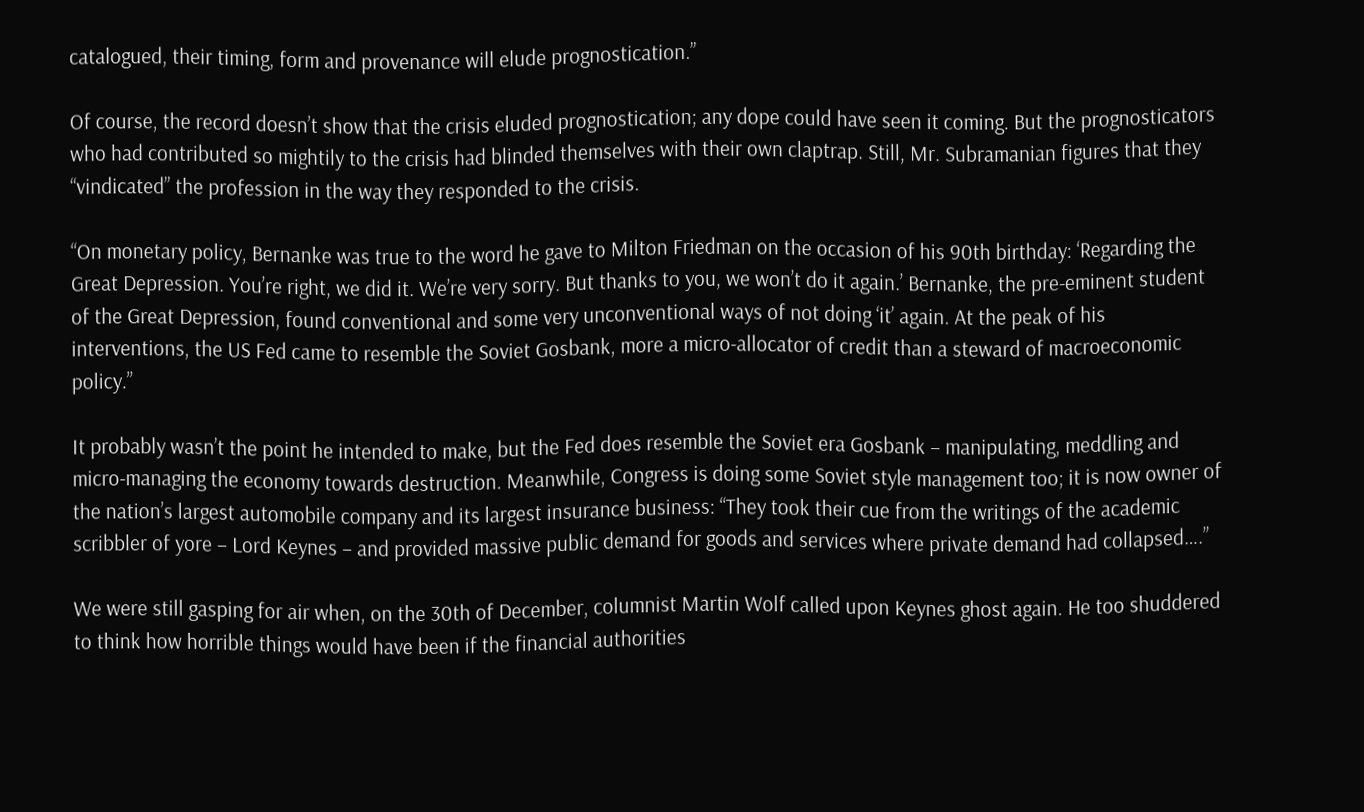catalogued, their timing, form and provenance will elude prognostication.”

Of course, the record doesn’t show that the crisis eluded prognostication; any dope could have seen it coming. But the prognosticators who had contributed so mightily to the crisis had blinded themselves with their own claptrap. Still, Mr. Subramanian figures that they “vindicated” the profession in the way they responded to the crisis.

“On monetary policy, Bernanke was true to the word he gave to Milton Friedman on the occasion of his 90th birthday: ‘Regarding the Great Depression. You’re right, we did it. We’re very sorry. But thanks to you, we won’t do it again.’ Bernanke, the pre-eminent student of the Great Depression, found conventional and some very unconventional ways of not doing ‘it’ again. At the peak of his interventions, the US Fed came to resemble the Soviet Gosbank, more a micro-allocator of credit than a steward of macroeconomic policy.”

It probably wasn’t the point he intended to make, but the Fed does resemble the Soviet era Gosbank – manipulating, meddling and micro-managing the economy towards destruction. Meanwhile, Congress is doing some Soviet style management too; it is now owner of the nation’s largest automobile company and its largest insurance business: “They took their cue from the writings of the academic scribbler of yore – Lord Keynes – and provided massive public demand for goods and services where private demand had collapsed….”

We were still gasping for air when, on the 30th of December, columnist Martin Wolf called upon Keynes ghost again. He too shuddered to think how horrible things would have been if the financial authorities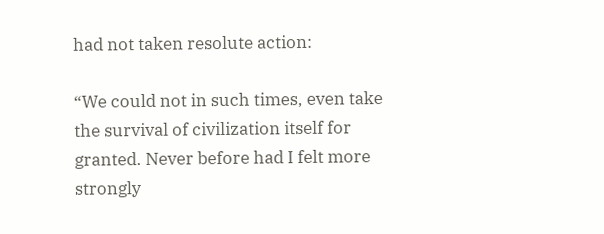had not taken resolute action:

“We could not in such times, even take the survival of civilization itself for granted. Never before had I felt more strongly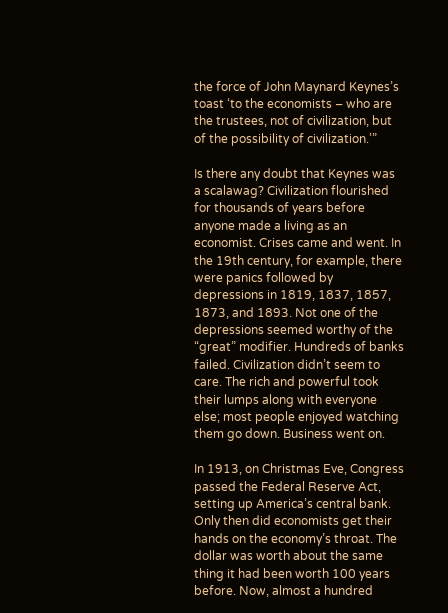the force of John Maynard Keynes’s toast ‘to the economists – who are the trustees, not of civilization, but of the possibility of civilization.’”

Is there any doubt that Keynes was a scalawag? Civilization flourished for thousands of years before anyone made a living as an economist. Crises came and went. In the 19th century, for example, there were panics followed by depressions in 1819, 1837, 1857, 1873, and 1893. Not one of the depressions seemed worthy of the “great” modifier. Hundreds of banks failed. Civilization didn’t seem to care. The rich and powerful took their lumps along with everyone else; most people enjoyed watching them go down. Business went on.

In 1913, on Christmas Eve, Congress passed the Federal Reserve Act, setting up America’s central bank. Only then did economists get their hands on the economy’s throat. The dollar was worth about the same thing it had been worth 100 years before. Now, almost a hundred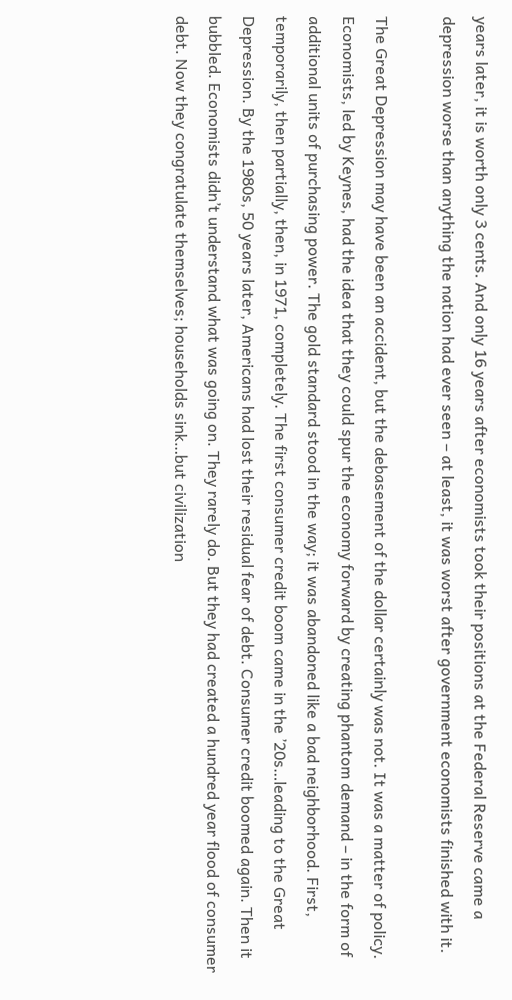years later, it is worth only 3 cents. And only 16 years after economists took their positions at the Federal Reserve came a depression worse than anything the nation had ever seen – at least, it was worst after government economists finished with it.

The Great Depression may have been an accident, but the debasement of the dollar certainly was not. It was a matter of policy. Economists, led by Keynes, had the idea that they could spur the economy forward by creating phantom demand – in the form of additional units of purchasing power. The gold standard stood in the way; it was abandoned like a bad neighborhood. First, temporarily, then partially, then, in 1971, completely. The first consumer credit boom came in the ’20s…leading to the Great Depression. By the 1980s, 50 years later, Americans had lost their residual fear of debt. Consumer credit boomed again. Then it bubbled. Economists didn’t understand what was going on. They rarely do. But they had created a hundred year flood of consumer debt. Now they congratulate themselves; households sink…but civilization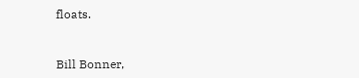floats.


Bill Bonner,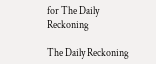for The Daily Reckoning

The Daily Reckoning